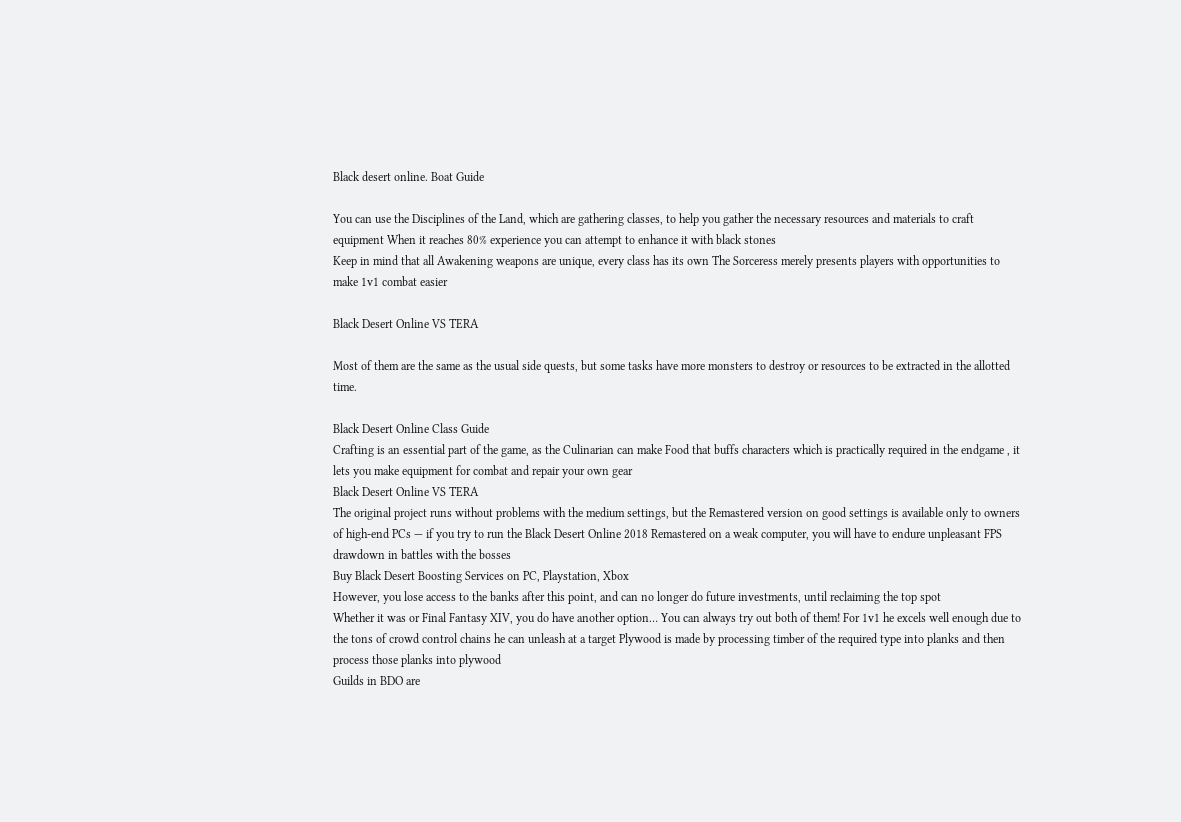Black desert online. Boat Guide

You can use the Disciplines of the Land, which are gathering classes, to help you gather the necessary resources and materials to craft equipment When it reaches 80% experience you can attempt to enhance it with black stones
Keep in mind that all Awakening weapons are unique, every class has its own The Sorceress merely presents players with opportunities to make 1v1 combat easier

Black Desert Online VS TERA

Most of them are the same as the usual side quests, but some tasks have more monsters to destroy or resources to be extracted in the allotted time.

Black Desert Online Class Guide
Crafting is an essential part of the game, as the Culinarian can make Food that buffs characters which is practically required in the endgame , it lets you make equipment for combat and repair your own gear
Black Desert Online VS TERA
The original project runs without problems with the medium settings, but the Remastered version on good settings is available only to owners of high-end PCs — if you try to run the Black Desert Online 2018 Remastered on a weak computer, you will have to endure unpleasant FPS drawdown in battles with the bosses
Buy Black Desert Boosting Services on PC, Playstation, Xbox
However, you lose access to the banks after this point, and can no longer do future investments, until reclaiming the top spot
Whether it was or Final Fantasy XIV, you do have another option… You can always try out both of them! For 1v1 he excels well enough due to the tons of crowd control chains he can unleash at a target Plywood is made by processing timber of the required type into planks and then process those planks into plywood
Guilds in BDO are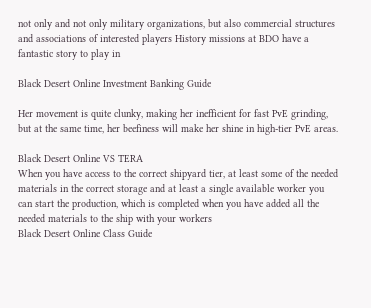not only and not only military organizations, but also commercial structures and associations of interested players History missions at BDO have a fantastic story to play in

Black Desert Online Investment Banking Guide

Her movement is quite clunky, making her inefficient for fast PvE grinding, but at the same time, her beefiness will make her shine in high-tier PvE areas.

Black Desert Online VS TERA
When you have access to the correct shipyard tier, at least some of the needed materials in the correct storage and at least a single available worker you can start the production, which is completed when you have added all the needed materials to the ship with your workers
Black Desert Online Class Guide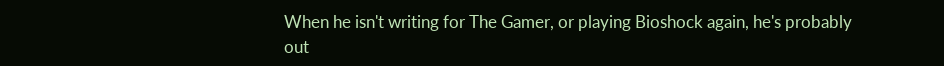When he isn't writing for The Gamer, or playing Bioshock again, he's probably out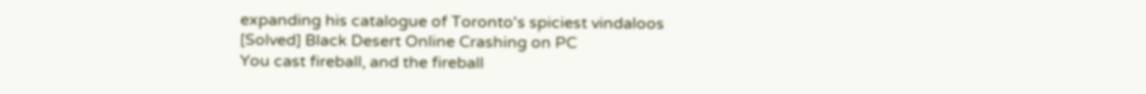expanding his catalogue of Toronto's spiciest vindaloos
[Solved] Black Desert Online Crashing on PC
You cast fireball, and the fireball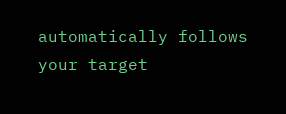automatically follows your target